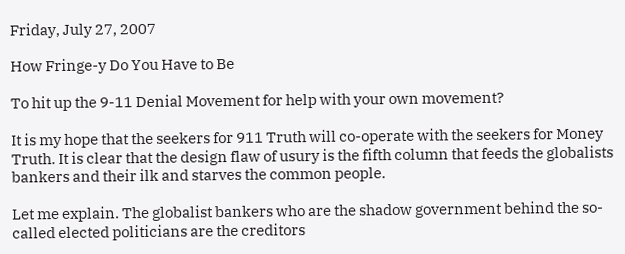Friday, July 27, 2007

How Fringe-y Do You Have to Be

To hit up the 9-11 Denial Movement for help with your own movement?

It is my hope that the seekers for 911 Truth will co-operate with the seekers for Money Truth. It is clear that the design flaw of usury is the fifth column that feeds the globalists bankers and their ilk and starves the common people.

Let me explain. The globalist bankers who are the shadow government behind the so-called elected politicians are the creditors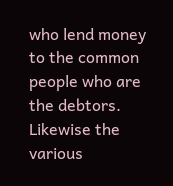who lend money to the common people who are the debtors. Likewise the various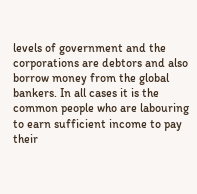levels of government and the corporations are debtors and also borrow money from the global bankers. In all cases it is the common people who are labouring to earn sufficient income to pay their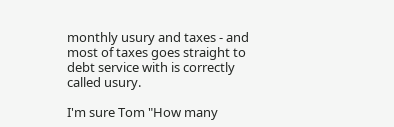monthly usury and taxes - and most of taxes goes straight to debt service with is correctly called usury.

I'm sure Tom "How many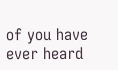of you have ever heard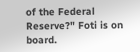of the Federal Reserve?" Foti is on board.